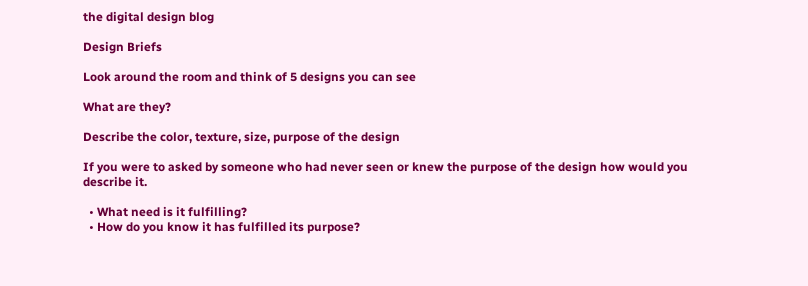the digital design blog

Design Briefs

Look around the room and think of 5 designs you can see

What are they?

Describe the color, texture, size, purpose of the design

If you were to asked by someone who had never seen or knew the purpose of the design how would you describe it.

  • What need is it fulfilling?
  • How do you know it has fulfilled its purpose?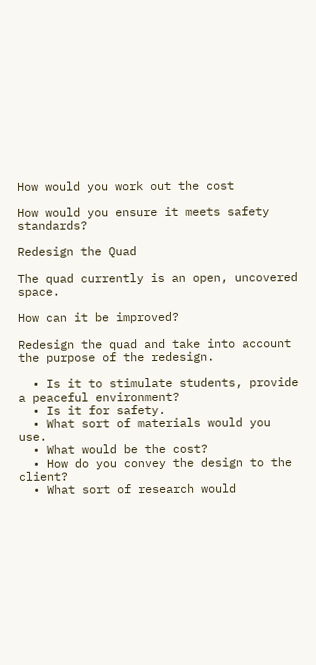How would you work out the cost

How would you ensure it meets safety standards?

Redesign the Quad

The quad currently is an open, uncovered space.

How can it be improved?

Redesign the quad and take into account the purpose of the redesign.

  • Is it to stimulate students, provide a peaceful environment?
  • Is it for safety.
  • What sort of materials would you use.
  • What would be the cost?
  • How do you convey the design to the client?
  • What sort of research would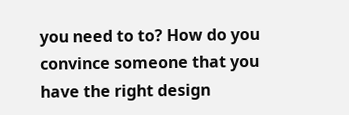you need to to? How do you convince someone that you have the right design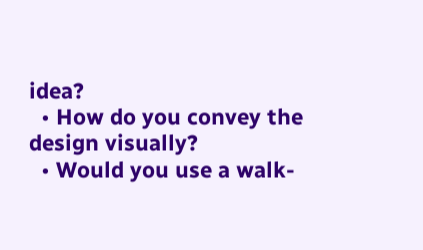idea?
  • How do you convey the design visually?
  • Would you use a walk-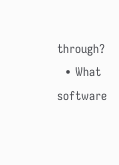through?
  • What software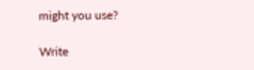might you use?

Write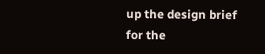up the design brief for the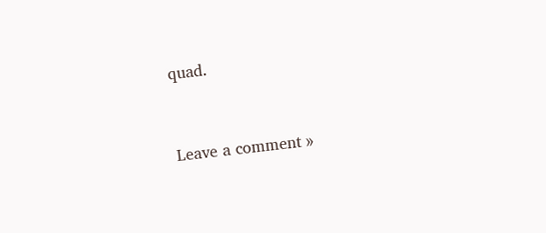quad.


Leave a comment »